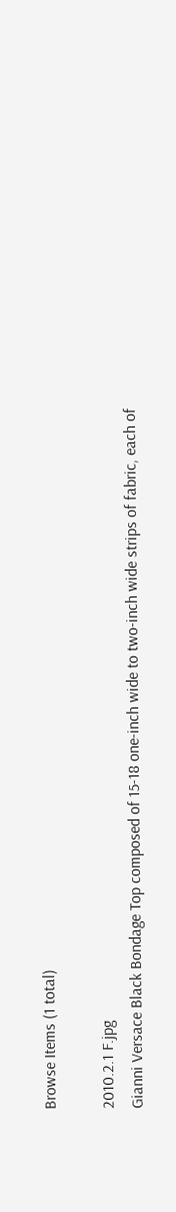Browse Items (1 total)

2010.2.1 F.jpg
Gianni Versace Black Bondage Top composed of 15-18 one-inch wide to two-inch wide strips of fabric, each of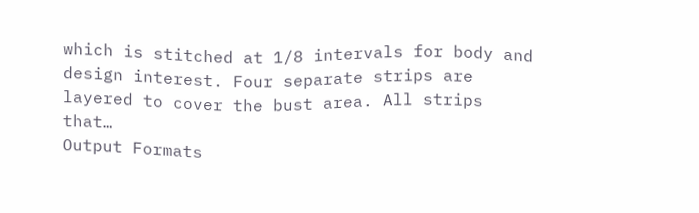which is stitched at 1/8 intervals for body and design interest. Four separate strips are layered to cover the bust area. All strips that…
Output Formats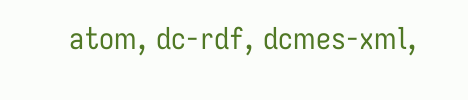atom, dc-rdf, dcmes-xml,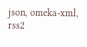json, omeka-xml, rss2